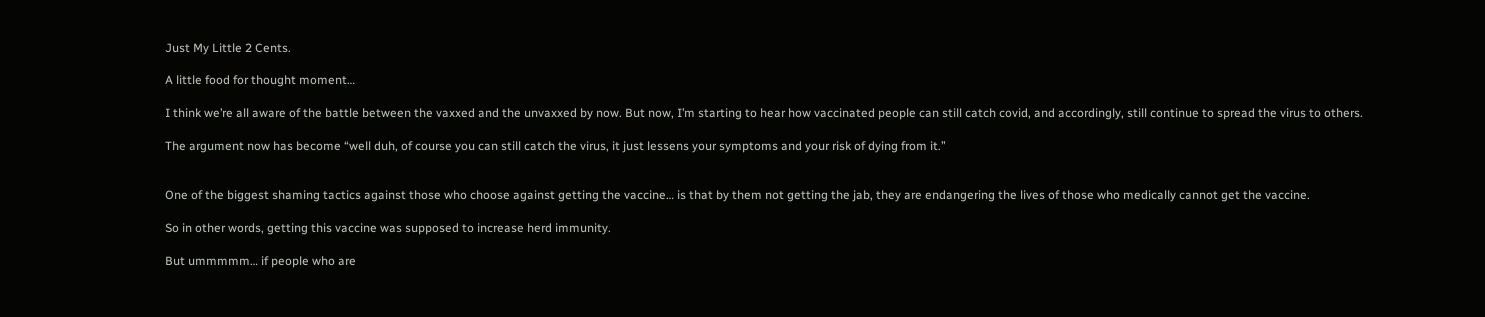Just My Little 2 Cents.

A little food for thought moment…

I think we’re all aware of the battle between the vaxxed and the unvaxxed by now. But now, I’m starting to hear how vaccinated people can still catch covid, and accordingly, still continue to spread the virus to others.

The argument now has become “well duh, of course you can still catch the virus, it just lessens your symptoms and your risk of dying from it.”


One of the biggest shaming tactics against those who choose against getting the vaccine… is that by them not getting the jab, they are endangering the lives of those who medically cannot get the vaccine.

So in other words, getting this vaccine was supposed to increase herd immunity.

But ummmmm… if people who are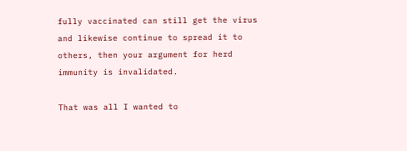fully vaccinated can still get the virus and likewise continue to spread it to others, then your argument for herd immunity is invalidated.

That was all I wanted to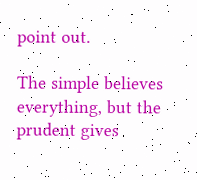point out.

The simple believes everything, but the prudent gives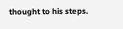thought to his steps.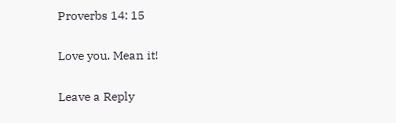Proverbs 14: 15

Love you. Mean it!

Leave a Reply